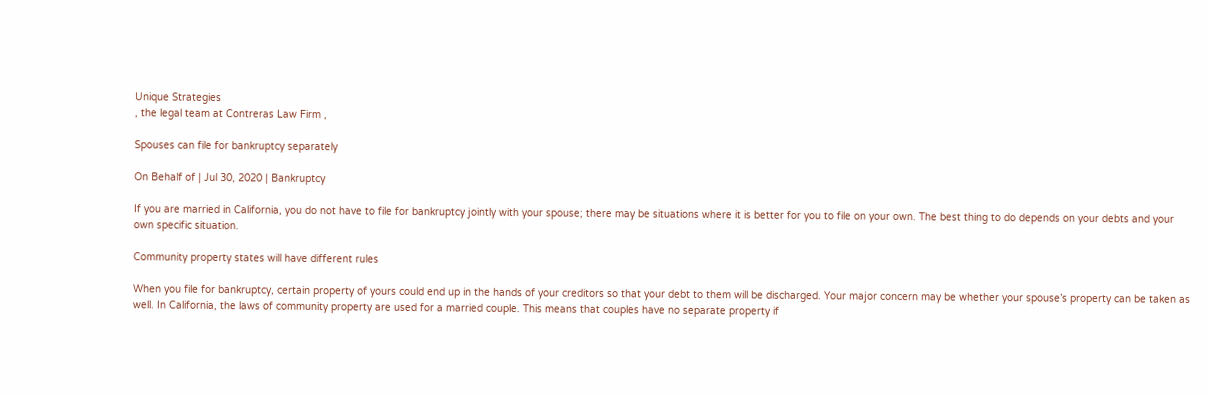Unique Strategies
, the legal team at Contreras Law Firm ,

Spouses can file for bankruptcy separately

On Behalf of | Jul 30, 2020 | Bankruptcy

If you are married in California, you do not have to file for bankruptcy jointly with your spouse; there may be situations where it is better for you to file on your own. The best thing to do depends on your debts and your own specific situation.

Community property states will have different rules

When you file for bankruptcy, certain property of yours could end up in the hands of your creditors so that your debt to them will be discharged. Your major concern may be whether your spouse’s property can be taken as well. In California, the laws of community property are used for a married couple. This means that couples have no separate property if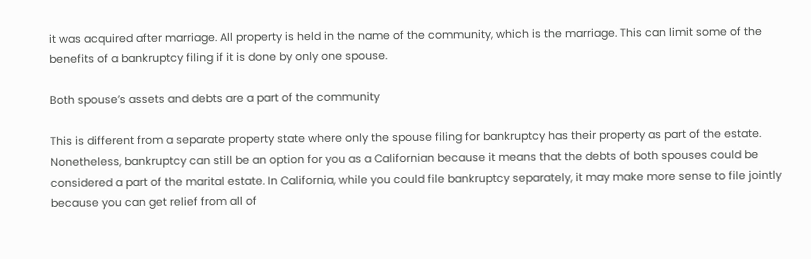it was acquired after marriage. All property is held in the name of the community, which is the marriage. This can limit some of the benefits of a bankruptcy filing if it is done by only one spouse.

Both spouse’s assets and debts are a part of the community

This is different from a separate property state where only the spouse filing for bankruptcy has their property as part of the estate. Nonetheless, bankruptcy can still be an option for you as a Californian because it means that the debts of both spouses could be considered a part of the marital estate. In California, while you could file bankruptcy separately, it may make more sense to file jointly because you can get relief from all of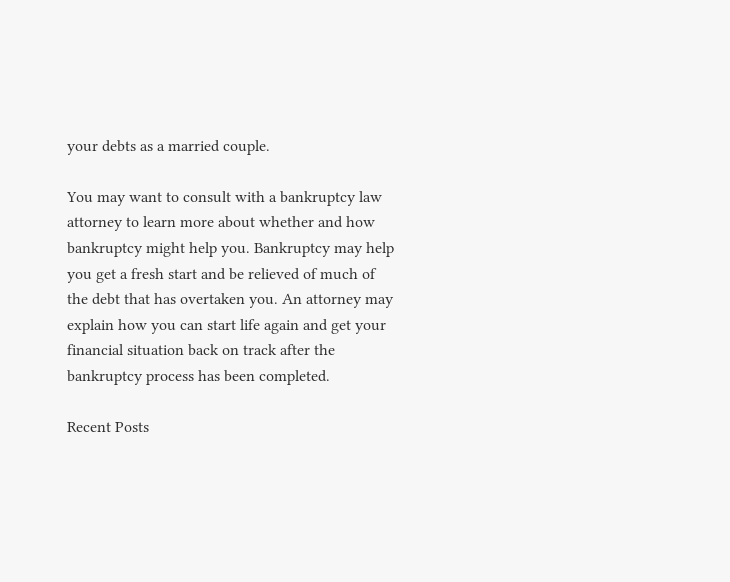your debts as a married couple.

You may want to consult with a bankruptcy law attorney to learn more about whether and how bankruptcy might help you. Bankruptcy may help you get a fresh start and be relieved of much of the debt that has overtaken you. An attorney may explain how you can start life again and get your financial situation back on track after the bankruptcy process has been completed.

Recent Posts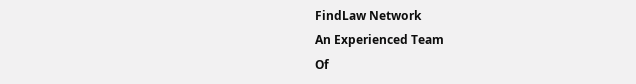FindLaw Network
An Experienced Team
Of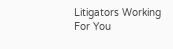Litigators Working For You